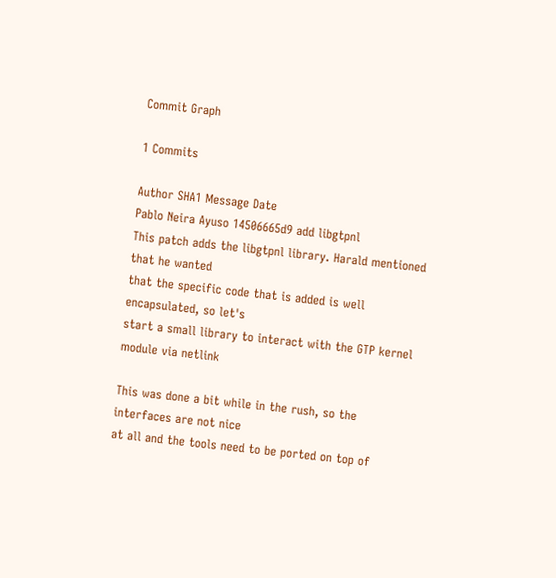Commit Graph

1 Commits

Author SHA1 Message Date
Pablo Neira Ayuso 14506665d9 add libgtpnl
This patch adds the libgtpnl library. Harald mentioned that he wanted
that the specific code that is added is well encapsulated, so let's
start a small library to interact with the GTP kernel module via netlink

This was done a bit while in the rush, so the interfaces are not nice
at all and the tools need to be ported on top of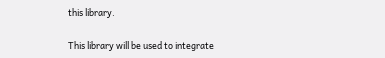this library.

This library will be used to integrate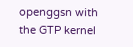openggsn with the GTP kernel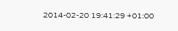2014-02-20 19:41:29 +01:00